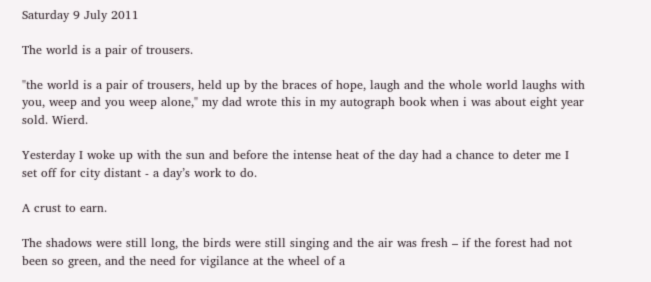Saturday 9 July 2011

The world is a pair of trousers.

"the world is a pair of trousers, held up by the braces of hope, laugh and the whole world laughs with you, weep and you weep alone," my dad wrote this in my autograph book when i was about eight year sold. Wierd.

Yesterday I woke up with the sun and before the intense heat of the day had a chance to deter me I set off for city distant - a day’s work to do.

A crust to earn.

The shadows were still long, the birds were still singing and the air was fresh – if the forest had not been so green, and the need for vigilance at the wheel of a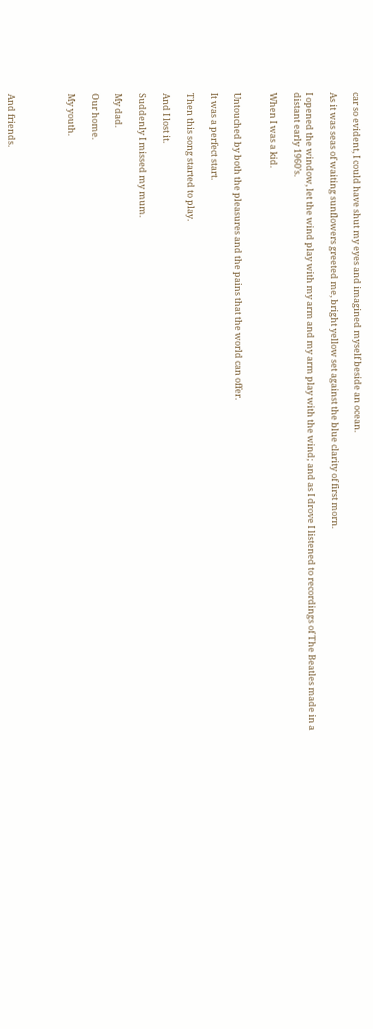car so evident, I could have shut my eyes and imagined myself beside an ocean.

As it was seas of waiting sunflowers greeted me, bright yellow set against the blue clarity of first morn.

I opened the window, let the wind play with my arm and my arm play with the wind; and as I drove I listened to recordings of The Beatles made in a distant early 1960’s.

When I was a kid.


Untouched by both the pleasures and the pains that the world can offer.

It was a perfect start.

Then this song started to play.

And I lost it.

Suddenly I missed my mum.

My dad.

Our home.

My youth.




And friends.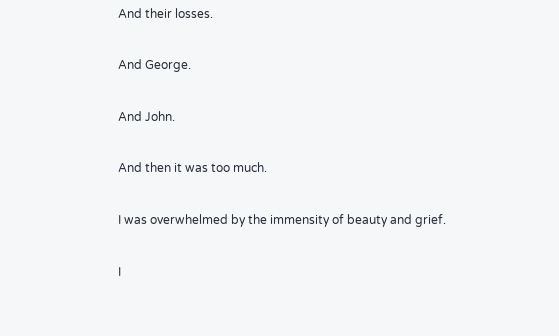And their losses.

And George.

And John.

And then it was too much.

I was overwhelmed by the immensity of beauty and grief.

I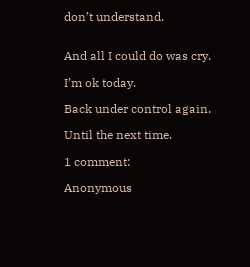don’t understand.


And all I could do was cry.

I’m ok today.

Back under control again.

Until the next time.

1 comment:

Anonymous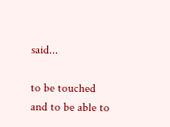said...

to be touched
and to be able to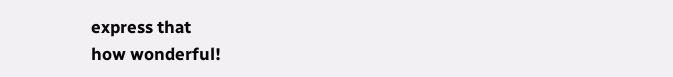express that
how wonderful!